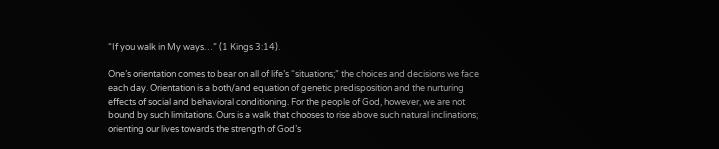“If you walk in My ways…” (1 Kings 3:14).

One’s orientation comes to bear on all of life’s “situations;” the choices and decisions we face each day. Orientation is a both/and equation of genetic predisposition and the nurturing effects of social and behavioral conditioning. For the people of God, however, we are not bound by such limitations. Ours is a walk that chooses to rise above such natural inclinations; orienting our lives towards the strength of God’s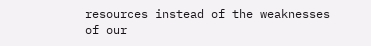resources instead of the weaknesses of our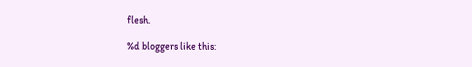flesh.

%d bloggers like this: